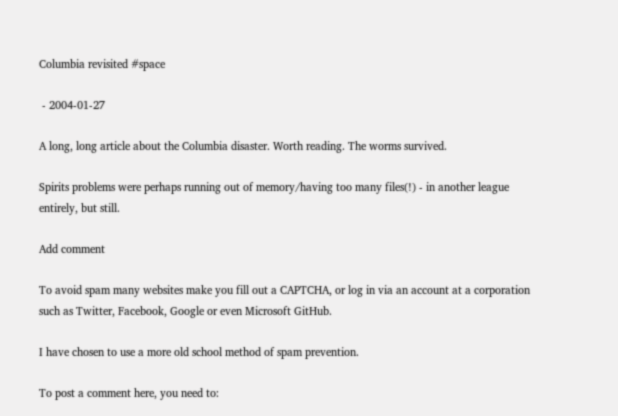Columbia revisited #space

 - 2004-01-27

A long, long article about the Columbia disaster. Worth reading. The worms survived.

Spirits problems were perhaps running out of memory/having too many files(!) - in another league entirely, but still.

Add comment

To avoid spam many websites make you fill out a CAPTCHA, or log in via an account at a corporation such as Twitter, Facebook, Google or even Microsoft GitHub.

I have chosen to use a more old school method of spam prevention.

To post a comment here, you need to: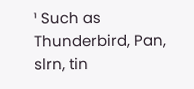¹ Such as Thunderbird, Pan, slrn, tin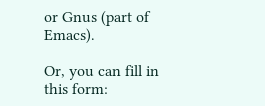or Gnus (part of Emacs).

Or, you can fill in this form: